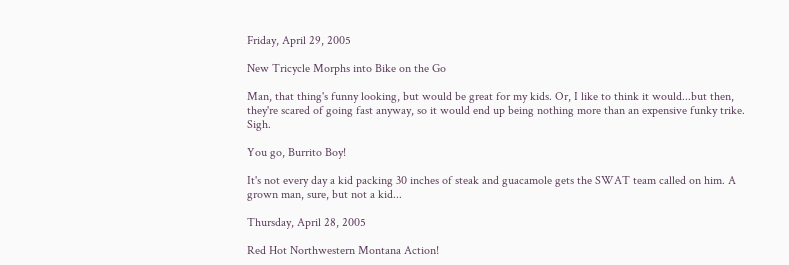Friday, April 29, 2005

New Tricycle Morphs into Bike on the Go

Man, that thing's funny looking, but would be great for my kids. Or, I like to think it would...but then, they're scared of going fast anyway, so it would end up being nothing more than an expensive funky trike. Sigh.

You go, Burrito Boy!

It's not every day a kid packing 30 inches of steak and guacamole gets the SWAT team called on him. A grown man, sure, but not a kid...

Thursday, April 28, 2005

Red Hot Northwestern Montana Action!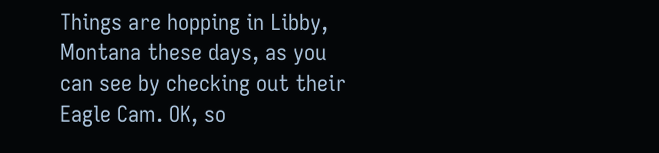Things are hopping in Libby, Montana these days, as you can see by checking out their Eagle Cam. OK, so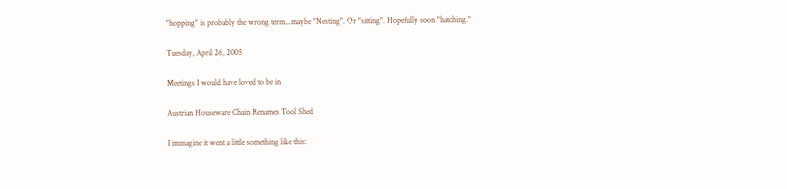"hopping" is probably the wrong term...maybe "Nesting". Or "sitting". Hopefully soon "hatching."

Tuesday, April 26, 2005

Meetings I would have loved to be in

Austrian Houseware Chain Renames Tool Shed

I immagine it went a little something like this: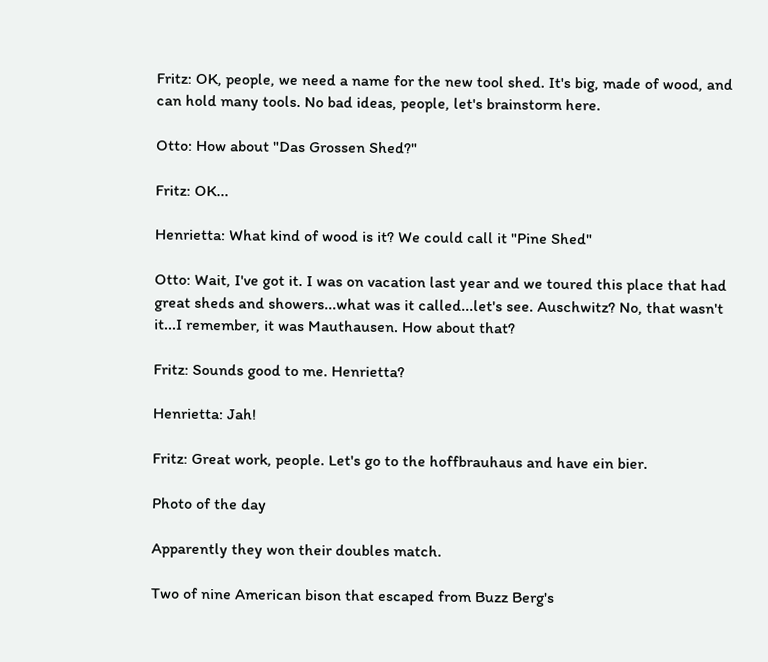Fritz: OK, people, we need a name for the new tool shed. It's big, made of wood, and can hold many tools. No bad ideas, people, let's brainstorm here.

Otto: How about "Das Grossen Shed?"

Fritz: OK...

Henrietta: What kind of wood is it? We could call it "Pine Shed"

Otto: Wait, I've got it. I was on vacation last year and we toured this place that had great sheds and showers...what was it called...let's see. Auschwitz? No, that wasn't it...I remember, it was Mauthausen. How about that?

Fritz: Sounds good to me. Henrietta?

Henrietta: Jah!

Fritz: Great work, people. Let's go to the hoffbrauhaus and have ein bier.

Photo of the day

Apparently they won their doubles match.

Two of nine American bison that escaped from Buzz Berg's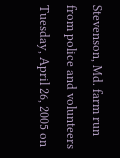Stevenson, Md. farm run from police and volunteers Tuesday, April 26, 2005 on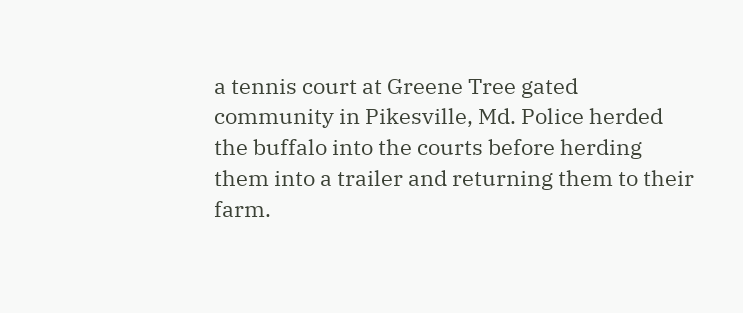a tennis court at Greene Tree gated community in Pikesville, Md. Police herded the buffalo into the courts before herding them into a trailer and returning them to their farm.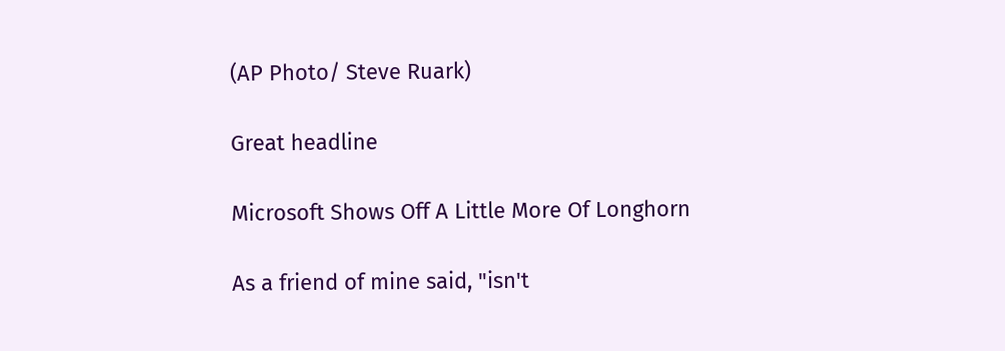(AP Photo/ Steve Ruark)

Great headline

Microsoft Shows Off A Little More Of Longhorn

As a friend of mine said, "isn't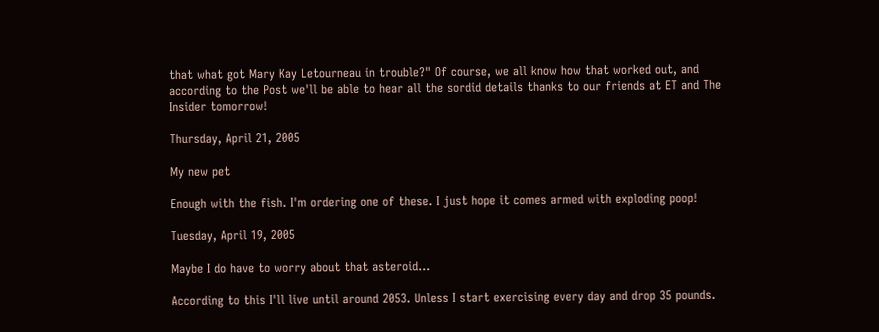that what got Mary Kay Letourneau in trouble?" Of course, we all know how that worked out, and according to the Post we'll be able to hear all the sordid details thanks to our friends at ET and The Insider tomorrow!

Thursday, April 21, 2005

My new pet

Enough with the fish. I'm ordering one of these. I just hope it comes armed with exploding poop!

Tuesday, April 19, 2005

Maybe I do have to worry about that asteroid...

According to this I'll live until around 2053. Unless I start exercising every day and drop 35 pounds.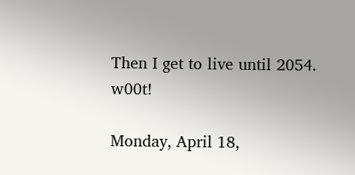Then I get to live until 2054. w00t!

Monday, April 18,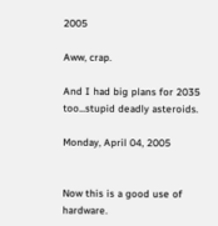2005

Aww, crap.

And I had big plans for 2035 too...stupid deadly asteroids.

Monday, April 04, 2005


Now this is a good use of hardware.